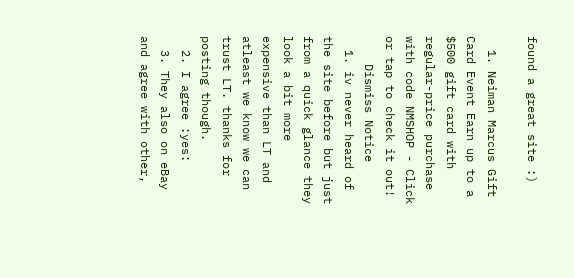found a great site :)

  1. Neiman Marcus Gift Card Event Earn up to a $500 gift card with regular-price purchase with code NMSHOP - Click or tap to check it out!
    Dismiss Notice
  1. iv never heard of the site before but just from a quick glance they look a bit more expensive than LT and atleast we know we can trust LT. thanks for posting though.
  2. I agree :yes:
  3. They also on eBay and agree with other,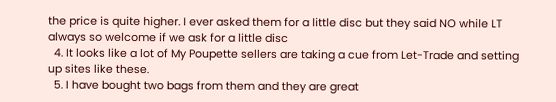the price is quite higher. I ever asked them for a little disc but they said NO while LT always so welcome if we ask for a little disc
  4. It looks like a lot of My Poupette sellers are taking a cue from Let-Trade and setting up sites like these.
  5. I have bought two bags from them and they are great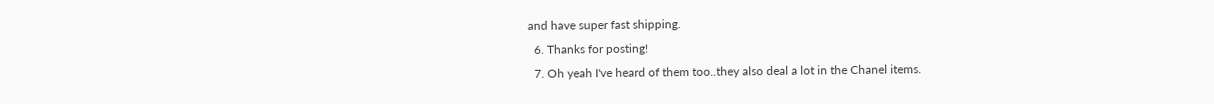and have super fast shipping.
  6. Thanks for posting!
  7. Oh yeah I've heard of them too..they also deal a lot in the Chanel items.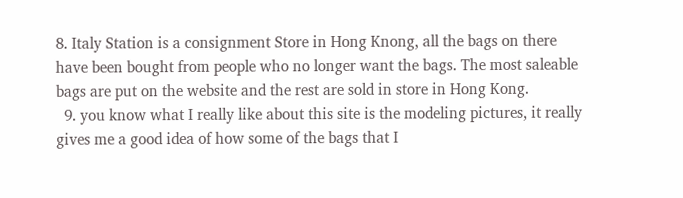8. Italy Station is a consignment Store in Hong Knong, all the bags on there have been bought from people who no longer want the bags. The most saleable bags are put on the website and the rest are sold in store in Hong Kong.
  9. you know what I really like about this site is the modeling pictures, it really gives me a good idea of how some of the bags that I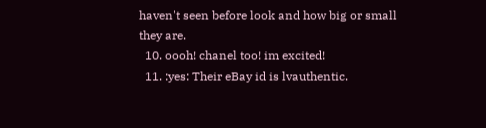haven't seen before look and how big or small they are.
  10. oooh! chanel too! im excited!
  11. :yes: Their eBay id is lvauthentic.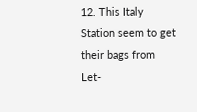12. This Italy Station seem to get their bags from Let-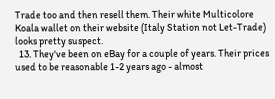Trade too and then resell them. Their white Multicolore Koala wallet on their website (Italy Station not Let-Trade) looks pretty suspect.
  13. They've been on eBay for a couple of years. Their prices used to be reasonable 1-2 years ago - almost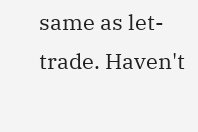same as let-trade. Haven't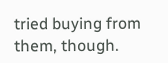tried buying from them, though.